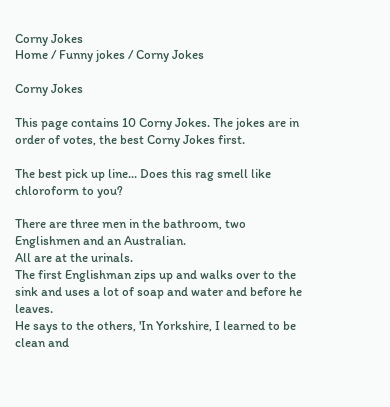Corny Jokes
Home / Funny jokes / Corny Jokes

Corny Jokes

This page contains 10 Corny Jokes. The jokes are in order of votes, the best Corny Jokes first.

The best pick up line... Does this rag smell like chloroform to you?

There are three men in the bathroom, two Englishmen and an Australian.
All are at the urinals.
The first Englishman zips up and walks over to the sink and uses a lot of soap and water and before he leaves.
He says to the others, 'In Yorkshire, I learned to be clean and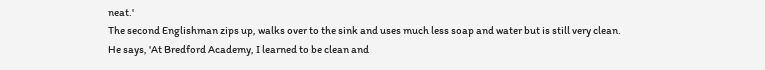neat.'
The second Englishman zips up, walks over to the sink and uses much less soap and water but is still very clean.
He says, 'At Bredford Academy, I learned to be clean and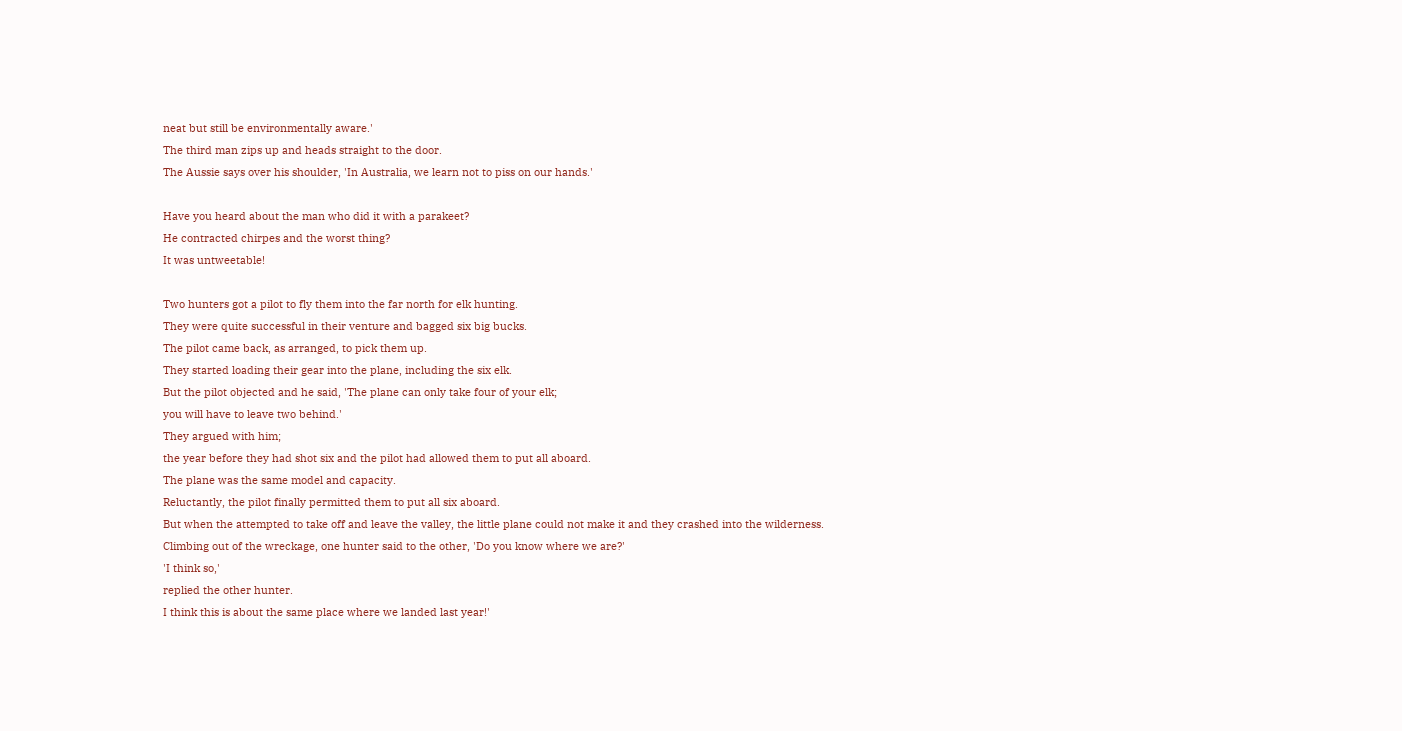neat but still be environmentally aware.'
The third man zips up and heads straight to the door.
The Aussie says over his shoulder, 'In Australia, we learn not to piss on our hands.'

Have you heard about the man who did it with a parakeet?
He contracted chirpes and the worst thing?
It was untweetable!

Two hunters got a pilot to fly them into the far north for elk hunting.
They were quite successful in their venture and bagged six big bucks.
The pilot came back, as arranged, to pick them up.
They started loading their gear into the plane, including the six elk.
But the pilot objected and he said, 'The plane can only take four of your elk;
you will have to leave two behind.'
They argued with him;
the year before they had shot six and the pilot had allowed them to put all aboard.
The plane was the same model and capacity.
Reluctantly, the pilot finally permitted them to put all six aboard.
But when the attempted to take off and leave the valley, the little plane could not make it and they crashed into the wilderness.
Climbing out of the wreckage, one hunter said to the other, 'Do you know where we are?'
'I think so,'
replied the other hunter.
I think this is about the same place where we landed last year!'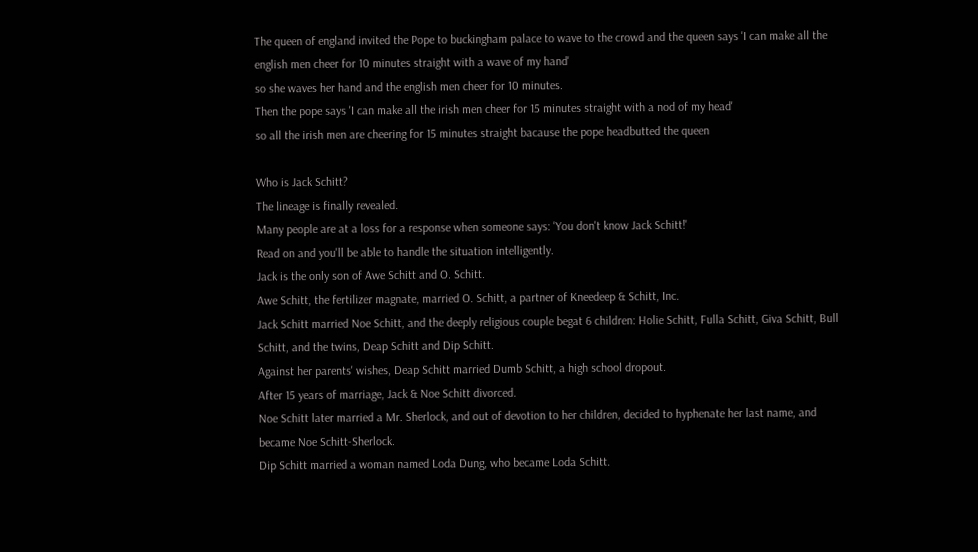The queen of england invited the Pope to buckingham palace to wave to the crowd and the queen says 'I can make all the english men cheer for 10 minutes straight with a wave of my hand'
so she waves her hand and the english men cheer for 10 minutes.
Then the pope says 'I can make all the irish men cheer for 15 minutes straight with a nod of my head'
so all the irish men are cheering for 15 minutes straight bacause the pope headbutted the queen

Who is Jack Schitt?
The lineage is finally revealed.
Many people are at a loss for a response when someone says: 'You don't know Jack Schitt!'
Read on and you'll be able to handle the situation intelligently.
Jack is the only son of Awe Schitt and O. Schitt.
Awe Schitt, the fertilizer magnate, married O. Schitt, a partner of Kneedeep & Schitt, Inc.
Jack Schitt married Noe Schitt, and the deeply religious couple begat 6 children: Holie Schitt, Fulla Schitt, Giva Schitt, Bull Schitt, and the twins, Deap Schitt and Dip Schitt.
Against her parents' wishes, Deap Schitt married Dumb Schitt, a high school dropout.
After 15 years of marriage, Jack & Noe Schitt divorced.
Noe Schitt later married a Mr. Sherlock, and out of devotion to her children, decided to hyphenate her last name, and became Noe Schitt-Sherlock.
Dip Schitt married a woman named Loda Dung, who became Loda Schitt.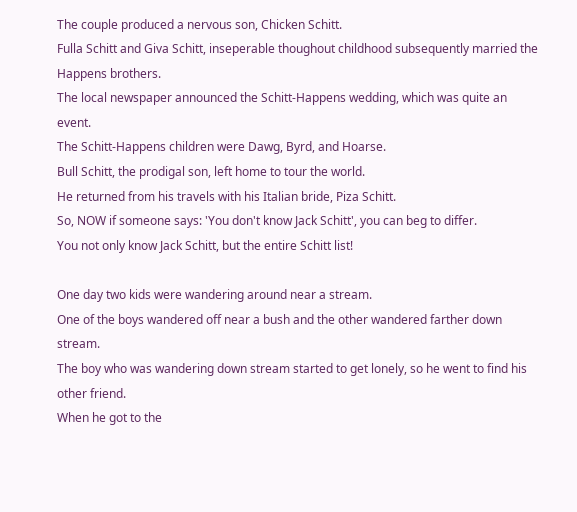The couple produced a nervous son, Chicken Schitt.
Fulla Schitt and Giva Schitt, inseperable thoughout childhood subsequently married the Happens brothers.
The local newspaper announced the Schitt-Happens wedding, which was quite an event.
The Schitt-Happens children were Dawg, Byrd, and Hoarse.
Bull Schitt, the prodigal son, left home to tour the world.
He returned from his travels with his Italian bride, Piza Schitt.
So, NOW if someone says: 'You don't know Jack Schitt', you can beg to differ.
You not only know Jack Schitt, but the entire Schitt list!

One day two kids were wandering around near a stream.
One of the boys wandered off near a bush and the other wandered farther down stream.
The boy who was wandering down stream started to get lonely, so he went to find his other friend.
When he got to the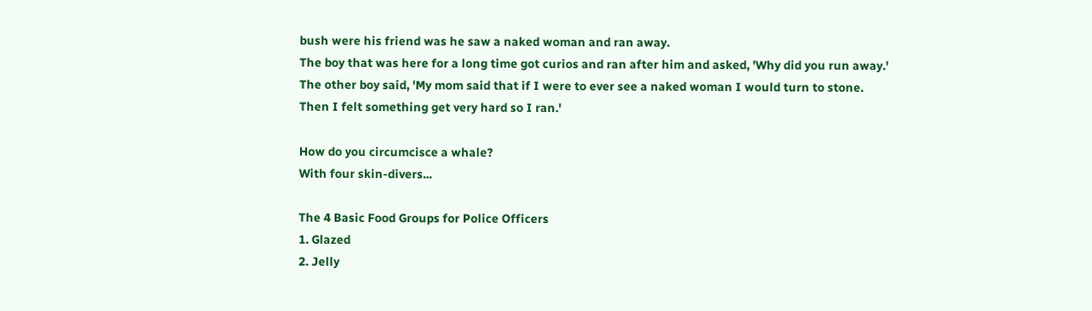bush were his friend was he saw a naked woman and ran away.
The boy that was here for a long time got curios and ran after him and asked, 'Why did you run away.'
The other boy said, 'My mom said that if I were to ever see a naked woman I would turn to stone.
Then I felt something get very hard so I ran.'

How do you circumcisce a whale?
With four skin-divers...

The 4 Basic Food Groups for Police Officers
1. Glazed
2. Jelly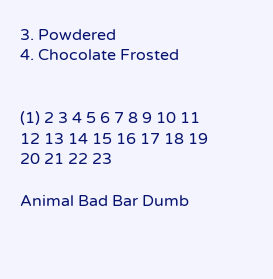3. Powdered
4. Chocolate Frosted


(1) 2 3 4 5 6 7 8 9 10 11 12 13 14 15 16 17 18 19 20 21 22 23

Animal Bad Bar Dumb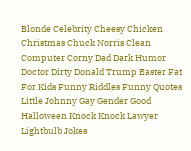Blonde Celebrity Cheesy Chicken Christmas Chuck Norris Clean Computer Corny Dad Dark Humor Doctor Dirty Donald Trump Easter Fat For Kids Funny Riddles Funny Quotes Little Johnny Gay Gender Good Halloween Knock Knock Lawyer Lightbulb Jokes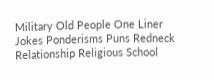Military Old People One Liner Jokes Ponderisms Puns Redneck Relationship Religious School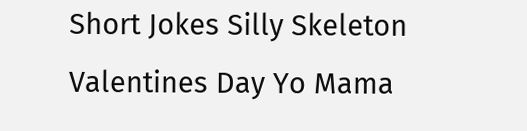Short Jokes Silly Skeleton Valentines Day Yo Mama